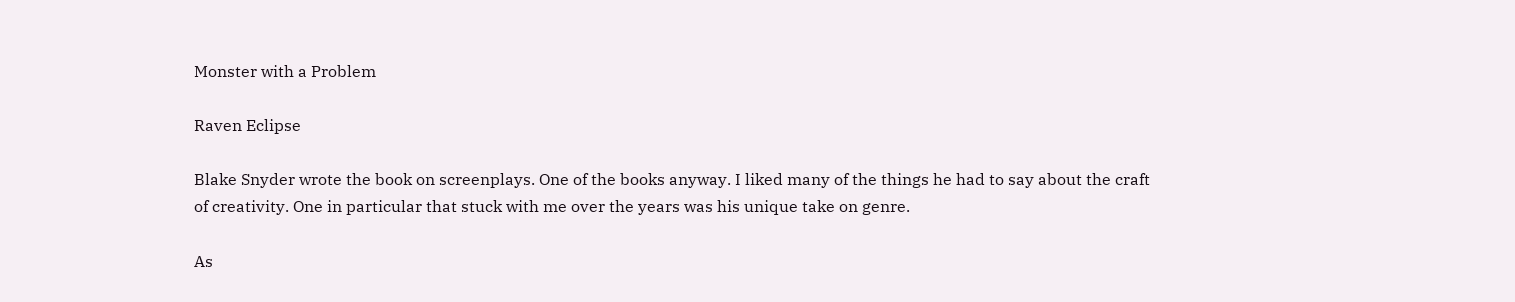Monster with a Problem

Raven Eclipse

Blake Snyder wrote the book on screenplays. One of the books anyway. I liked many of the things he had to say about the craft of creativity. One in particular that stuck with me over the years was his unique take on genre.

As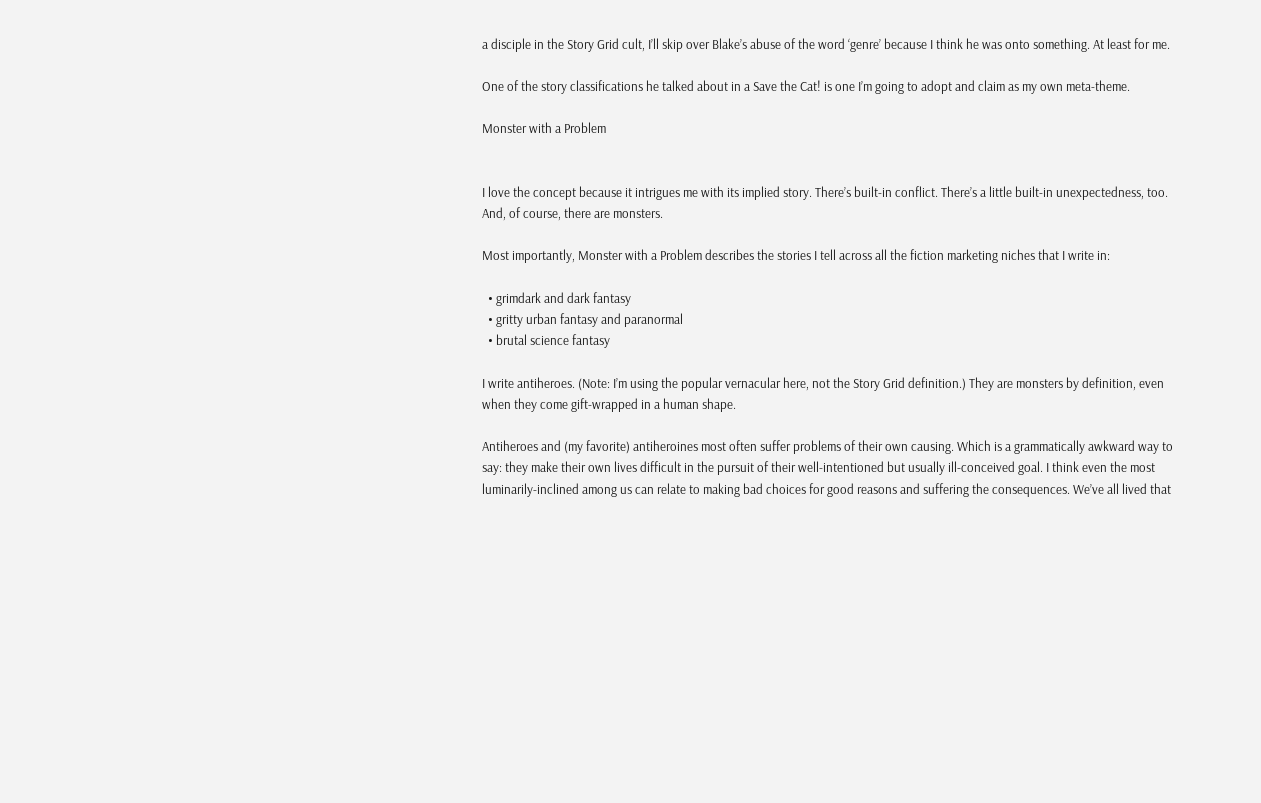a disciple in the Story Grid cult, I’ll skip over Blake’s abuse of the word ‘genre’ because I think he was onto something. At least for me.

One of the story classifications he talked about in a Save the Cat! is one I’m going to adopt and claim as my own meta-theme.

Monster with a Problem


I love the concept because it intrigues me with its implied story. There’s built-in conflict. There’s a little built-in unexpectedness, too. And, of course, there are monsters.

Most importantly, Monster with a Problem describes the stories I tell across all the fiction marketing niches that I write in:

  • grimdark and dark fantasy
  • gritty urban fantasy and paranormal
  • brutal science fantasy

I write antiheroes. (Note: I’m using the popular vernacular here, not the Story Grid definition.) They are monsters by definition, even when they come gift-wrapped in a human shape.

Antiheroes and (my favorite) antiheroines most often suffer problems of their own causing. Which is a grammatically awkward way to say: they make their own lives difficult in the pursuit of their well-intentioned but usually ill-conceived goal. I think even the most luminarily-inclined among us can relate to making bad choices for good reasons and suffering the consequences. We’ve all lived that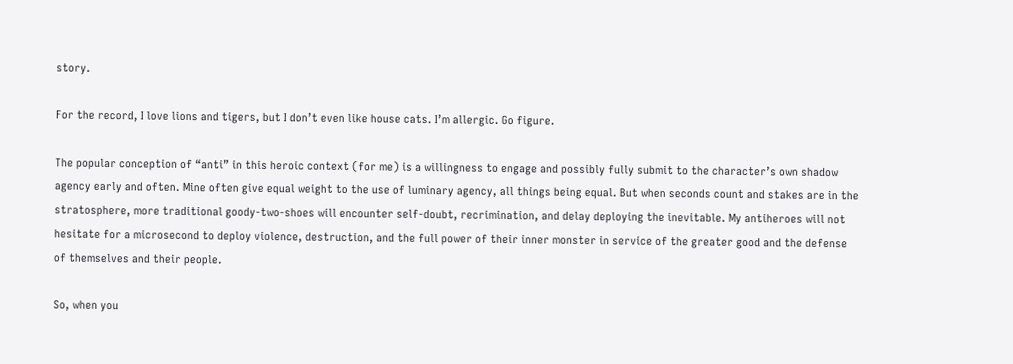story.

For the record, I love lions and tigers, but I don’t even like house cats. I’m allergic. Go figure.

The popular conception of “anti” in this heroic context (for me) is a willingness to engage and possibly fully submit to the character’s own shadow agency early and often. Mine often give equal weight to the use of luminary agency, all things being equal. But when seconds count and stakes are in the stratosphere, more traditional goody-two-shoes will encounter self-doubt, recrimination, and delay deploying the inevitable. My antiheroes will not hesitate for a microsecond to deploy violence, destruction, and the full power of their inner monster in service of the greater good and the defense of themselves and their people.

So, when you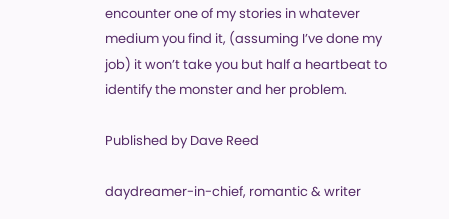encounter one of my stories in whatever medium you find it, (assuming I’ve done my job) it won’t take you but half a heartbeat to identify the monster and her problem.

Published by Dave Reed

daydreamer-in-chief, romantic & writer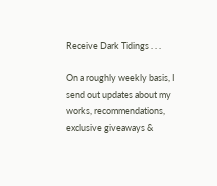Receive Dark Tidings . . .

On a roughly weekly basis, I send out updates about my works, recommendations, exclusive giveaways &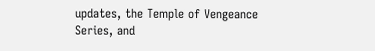updates, the Temple of Vengeance Series, and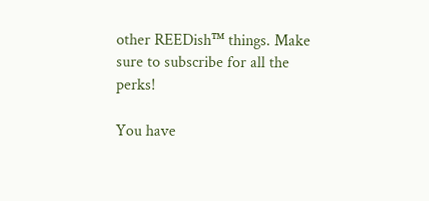other REEDish™ things. Make sure to subscribe for all the perks!

You have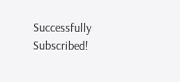Successfully Subscribed!